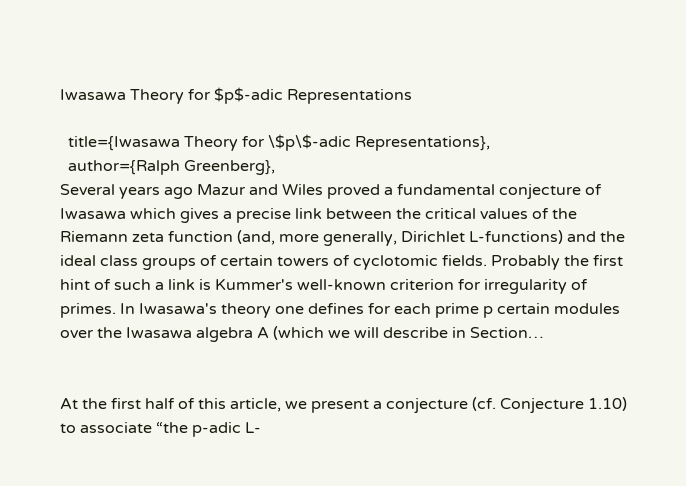Iwasawa Theory for $p$-adic Representations

  title={Iwasawa Theory for \$p\$-adic Representations},
  author={Ralph Greenberg},
Several years ago Mazur and Wiles proved a fundamental conjecture of Iwasawa which gives a precise link between the critical values of the Riemann zeta function (and, more generally, Dirichlet L-functions) and the ideal class groups of certain towers of cyclotomic fields. Probably the first hint of such a link is Kummer's well-known criterion for irregularity of primes. In Iwasawa's theory one defines for each prime p certain modules over the Iwasawa algebra A (which we will describe in Section…


At the first half of this article, we present a conjecture (cf. Conjecture 1.10) to associate “the p-adic L-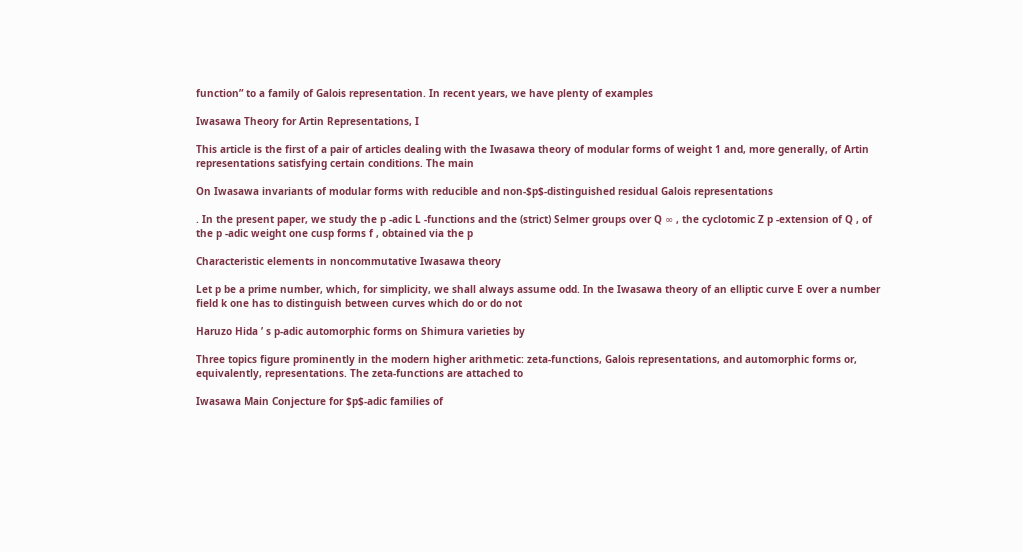function” to a family of Galois representation. In recent years, we have plenty of examples

Iwasawa Theory for Artin Representations, I

This article is the first of a pair of articles dealing with the Iwasawa theory of modular forms of weight 1 and, more generally, of Artin representations satisfying certain conditions. The main

On Iwasawa invariants of modular forms with reducible and non-$p$-distinguished residual Galois representations

. In the present paper, we study the p -adic L -functions and the (strict) Selmer groups over Q ∞ , the cyclotomic Z p -extension of Q , of the p -adic weight one cusp forms f , obtained via the p

Characteristic elements in noncommutative Iwasawa theory

Let p be a prime number, which, for simplicity, we shall always assume odd. In the Iwasawa theory of an elliptic curve E over a number field k one has to distinguish between curves which do or do not

Haruzo Hida ’ s p-adic automorphic forms on Shimura varieties by

Three topics figure prominently in the modern higher arithmetic: zeta-functions, Galois representations, and automorphic forms or, equivalently, representations. The zeta-functions are attached to

Iwasawa Main Conjecture for $p$-adic families of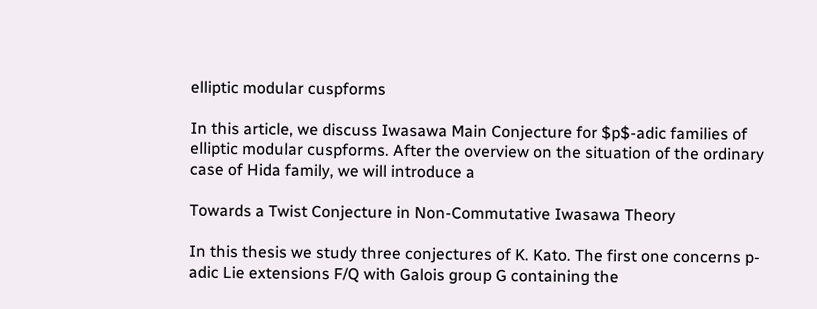elliptic modular cuspforms

In this article, we discuss Iwasawa Main Conjecture for $p$-adic families of elliptic modular cuspforms. After the overview on the situation of the ordinary case of Hida family, we will introduce a

Towards a Twist Conjecture in Non-Commutative Iwasawa Theory

In this thesis we study three conjectures of K. Kato. The first one concerns p-adic Lie extensions F/Q with Galois group G containing the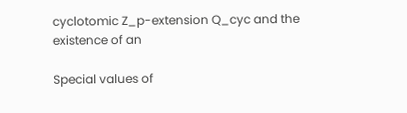cyclotomic Z_p-extension Q_cyc and the existence of an

Special values of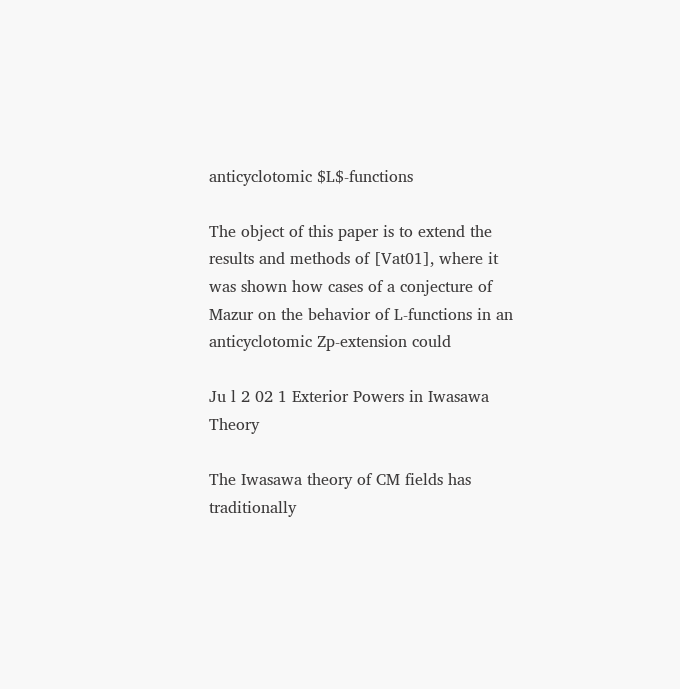anticyclotomic $L$-functions

The object of this paper is to extend the results and methods of [Vat01], where it was shown how cases of a conjecture of Mazur on the behavior of L-functions in an anticyclotomic Zp-extension could

Ju l 2 02 1 Exterior Powers in Iwasawa Theory

The Iwasawa theory of CM fields has traditionally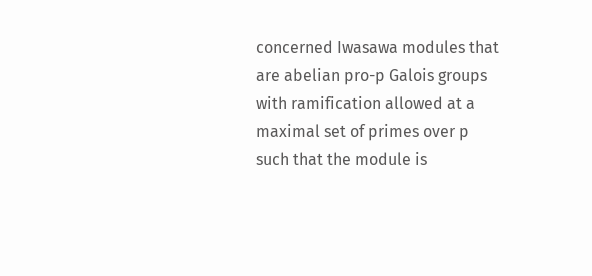concerned Iwasawa modules that are abelian pro-p Galois groups with ramification allowed at a maximal set of primes over p such that the module is